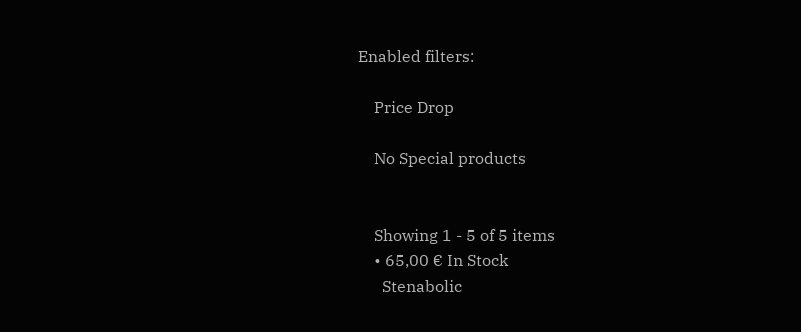Enabled filters:

    Price Drop

    No Special products


    Showing 1 - 5 of 5 items
    • 65,00 € In Stock
      Stenabolic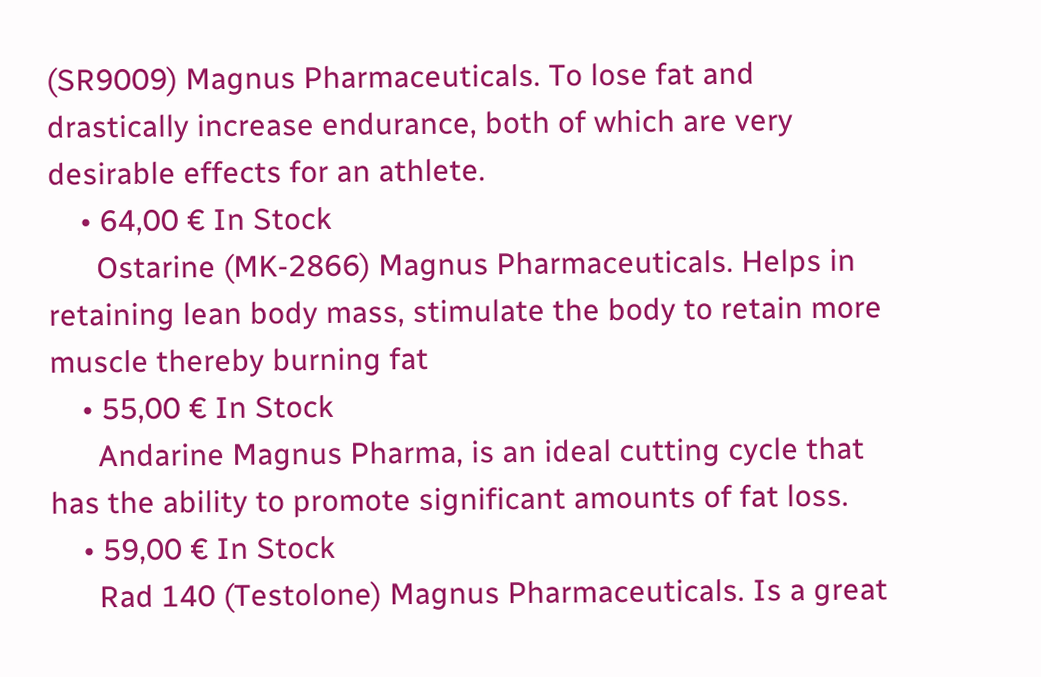(SR9009) Magnus Pharmaceuticals. To lose fat and drastically increase endurance, both of which are very desirable effects for an athlete.
    • 64,00 € In Stock
      Ostarine (MK-2866) Magnus Pharmaceuticals. Helps in retaining lean body mass, stimulate the body to retain more muscle thereby burning fat
    • 55,00 € In Stock
      Andarine Magnus Pharma, is an ideal cutting cycle that has the ability to promote significant amounts of fat loss.
    • 59,00 € In Stock
      Rad 140 (Testolone) Magnus Pharmaceuticals. Is a great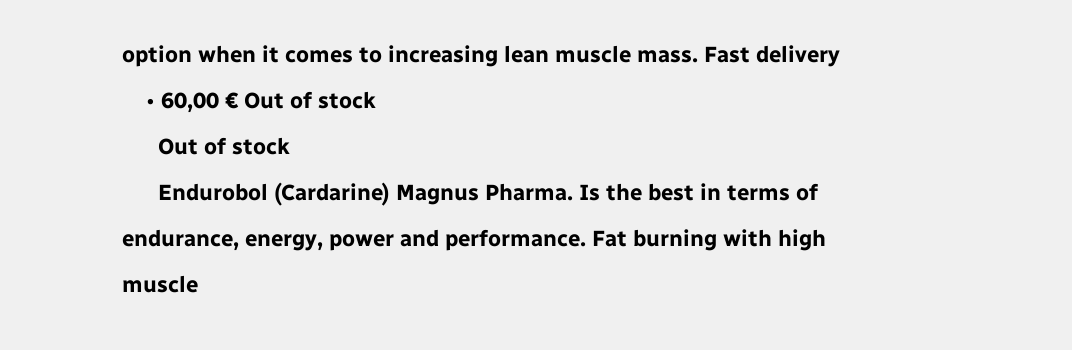option when it comes to increasing lean muscle mass. Fast delivery
    • 60,00 € Out of stock
      Out of stock
      Endurobol (Cardarine) Magnus Pharma. Is the best in terms of endurance, energy, power and performance. Fat burning with high muscle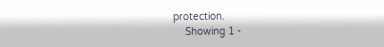protection.
    Showing 1 -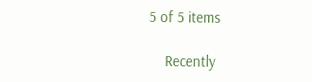5 of 5 items

    Recently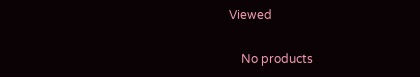Viewed

    No products